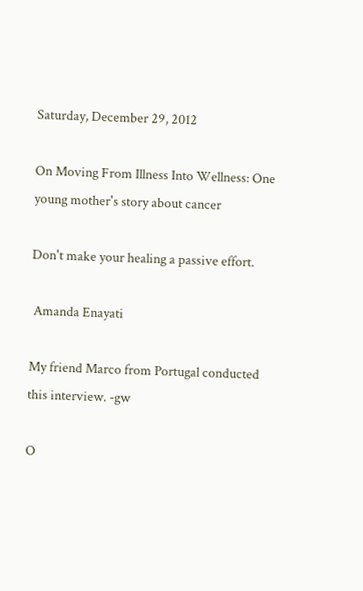Saturday, December 29, 2012

On Moving From Illness Into Wellness: One young mother's story about cancer

Don't make your healing a passive effort.

 Amanda Enayati

My friend Marco from Portugal conducted this interview. -gw

O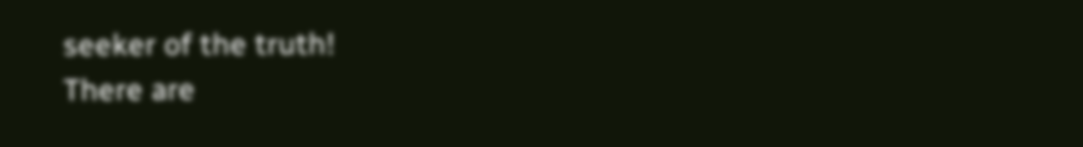seeker of the truth!
There are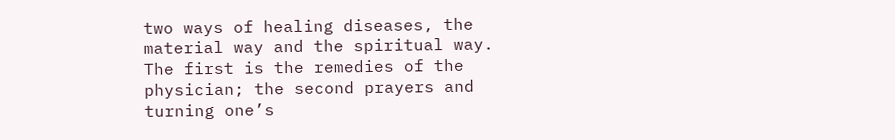two ways of healing diseases, the material way and the spiritual way. The first is the remedies of the physician; the second prayers and turning one’s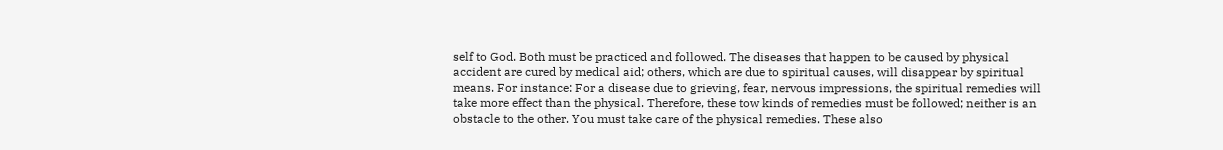self to God. Both must be practiced and followed. The diseases that happen to be caused by physical accident are cured by medical aid; others, which are due to spiritual causes, will disappear by spiritual means. For instance: For a disease due to grieving, fear, nervous impressions, the spiritual remedies will take more effect than the physical. Therefore, these tow kinds of remedies must be followed; neither is an obstacle to the other. You must take care of the physical remedies. These also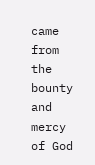came from the bounty and mercy of God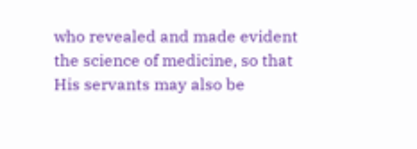who revealed and made evident the science of medicine, so that His servants may also be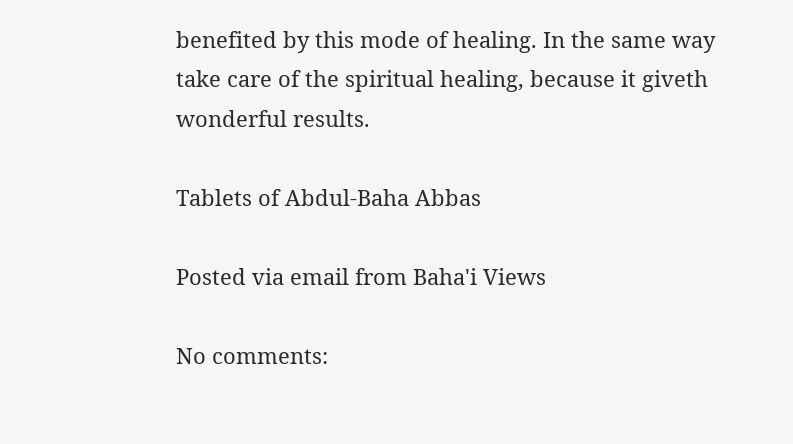benefited by this mode of healing. In the same way take care of the spiritual healing, because it giveth wonderful results.

Tablets of Abdul-Baha Abbas

Posted via email from Baha'i Views

No comments: